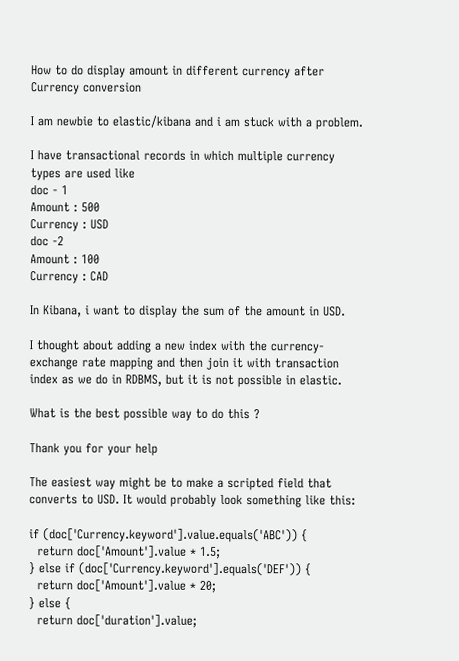How to do display amount in different currency after Currency conversion

I am newbie to elastic/kibana and i am stuck with a problem.

I have transactional records in which multiple currency types are used like
doc - 1
Amount : 500
Currency : USD
doc -2
Amount : 100
Currency : CAD

In Kibana, i want to display the sum of the amount in USD.

I thought about adding a new index with the currency-exchange rate mapping and then join it with transaction index as we do in RDBMS, but it is not possible in elastic.

What is the best possible way to do this ?

Thank you for your help

The easiest way might be to make a scripted field that converts to USD. It would probably look something like this:

if (doc['Currency.keyword'].value.equals('ABC')) {
  return doc['Amount'].value * 1.5;
} else if (doc['Currency.keyword'].equals('DEF')) {
  return doc['Amount'].value * 20;
} else {
  return doc['duration'].value;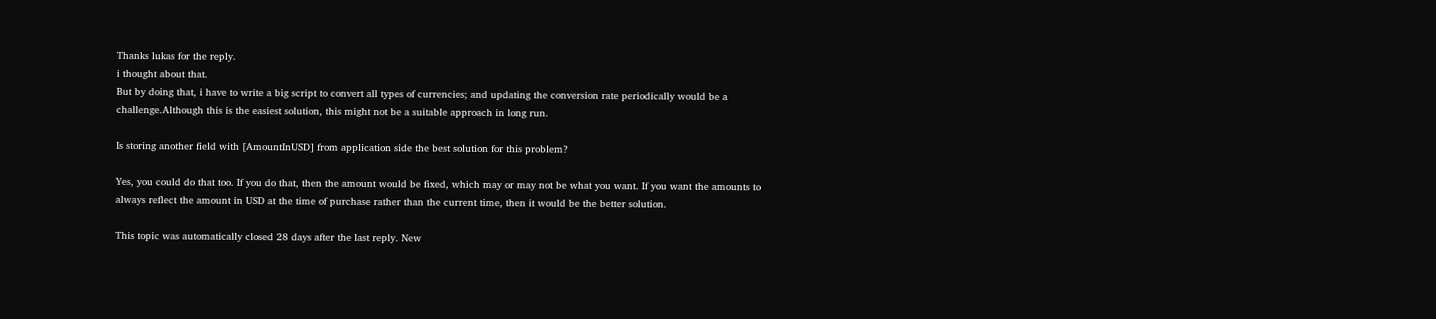Thanks lukas for the reply.
i thought about that.
But by doing that, i have to write a big script to convert all types of currencies; and updating the conversion rate periodically would be a challenge.Although this is the easiest solution, this might not be a suitable approach in long run.

Is storing another field with [AmountInUSD] from application side the best solution for this problem?

Yes, you could do that too. If you do that, then the amount would be fixed, which may or may not be what you want. If you want the amounts to always reflect the amount in USD at the time of purchase rather than the current time, then it would be the better solution.

This topic was automatically closed 28 days after the last reply. New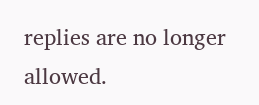replies are no longer allowed.